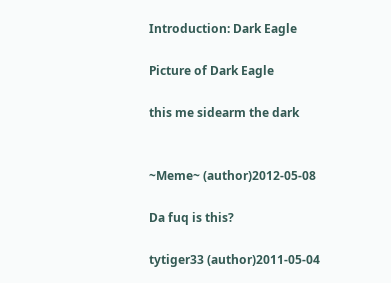Introduction: Dark Eagle

Picture of Dark Eagle

this me sidearm the dark


~Meme~ (author)2012-05-08

Da fuq is this?

tytiger33 (author)2011-05-04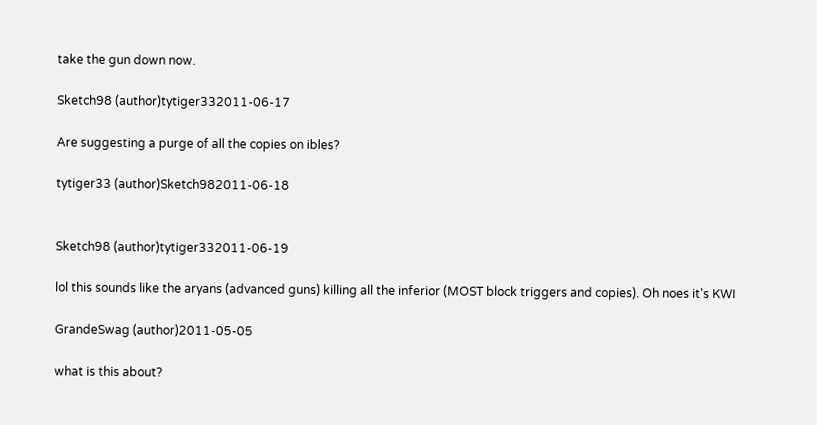take the gun down now.

Sketch98 (author)tytiger332011-06-17

Are suggesting a purge of all the copies on ibles?

tytiger33 (author)Sketch982011-06-18


Sketch98 (author)tytiger332011-06-19

lol this sounds like the aryans (advanced guns) killing all the inferior (MOST block triggers and copies). Oh noes it's KWI

GrandeSwag (author)2011-05-05

what is this about?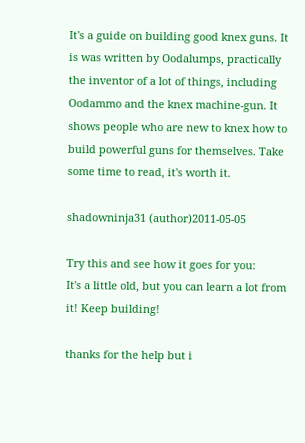It's a guide on building good knex guns. It is was written by Oodalumps, practically the inventor of a lot of things, including Oodammo and the knex machine-gun. It shows people who are new to knex how to build powerful guns for themselves. Take some time to read, it's worth it.

shadowninja31 (author)2011-05-05

Try this and see how it goes for you:
It's a little old, but you can learn a lot from it! Keep building!

thanks for the help but i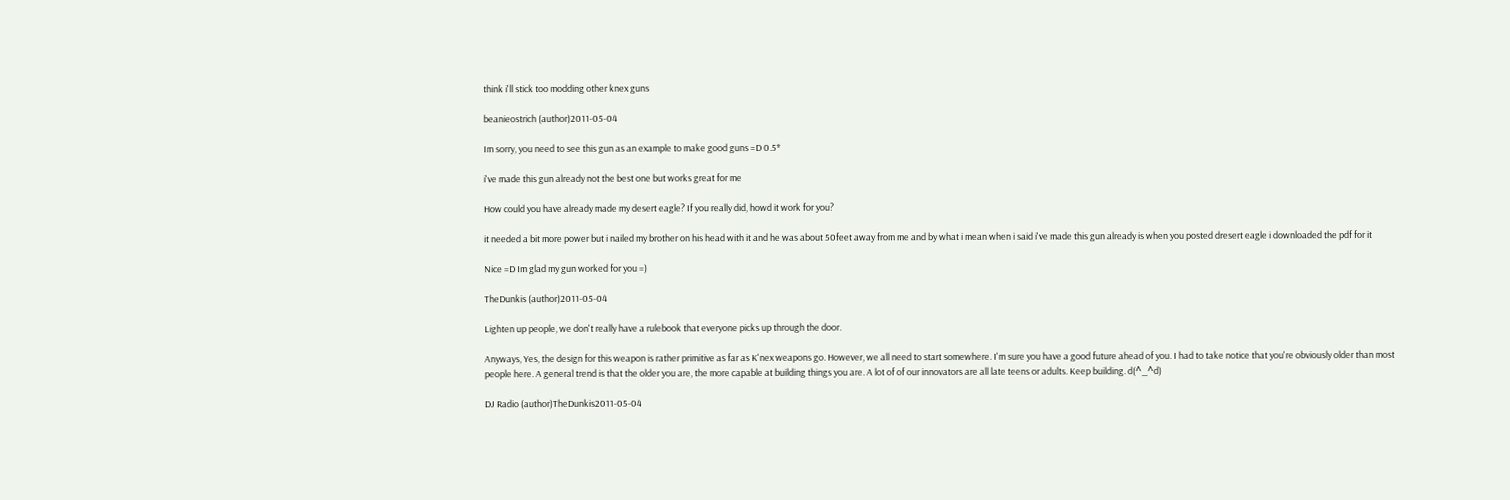think i'll stick too modding other knex guns

beanieostrich (author)2011-05-04

Im sorry, you need to see this gun as an example to make good guns =D 0.5*

i've made this gun already not the best one but works great for me

How could you have already made my desert eagle? If you really did, howd it work for you?

it needed a bit more power but i nailed my brother on his head with it and he was about 50feet away from me and by what i mean when i said i've made this gun already is when you posted dresert eagle i downloaded the pdf for it

Nice =D Im glad my gun worked for you =)

TheDunkis (author)2011-05-04

Lighten up people, we don't really have a rulebook that everyone picks up through the door.

Anyways, Yes, the design for this weapon is rather primitive as far as K'nex weapons go. However, we all need to start somewhere. I'm sure you have a good future ahead of you. I had to take notice that you're obviously older than most people here. A general trend is that the older you are, the more capable at building things you are. A lot of of our innovators are all late teens or adults. Keep building. d(^_^d)

DJ Radio (author)TheDunkis2011-05-04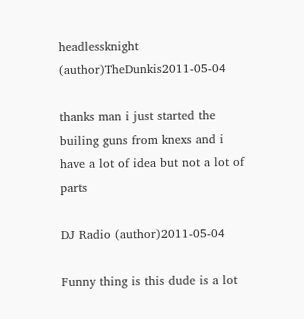headlessknight (author)TheDunkis2011-05-04

thanks man i just started the builing guns from knexs and i have a lot of idea but not a lot of parts

DJ Radio (author)2011-05-04

Funny thing is this dude is a lot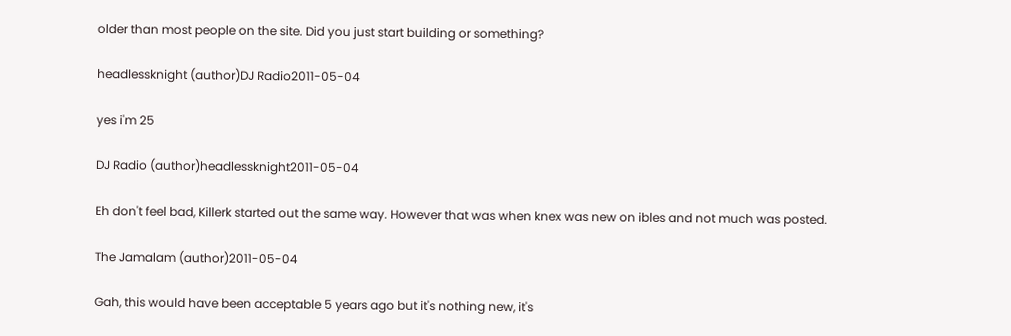older than most people on the site. Did you just start building or something?

headlessknight (author)DJ Radio2011-05-04

yes i'm 25

DJ Radio (author)headlessknight2011-05-04

Eh don't feel bad, Killerk started out the same way. However that was when knex was new on ibles and not much was posted.

The Jamalam (author)2011-05-04

Gah, this would have been acceptable 5 years ago but it's nothing new, it's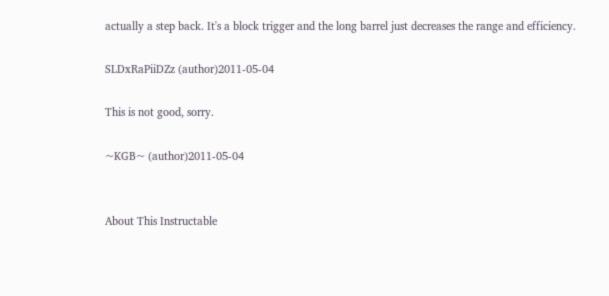actually a step back. It's a block trigger and the long barrel just decreases the range and efficiency.

SLDxRaPiiDZz (author)2011-05-04

This is not good, sorry.

~KGB~ (author)2011-05-04


About This Instructable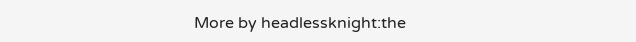More by headlessknight:the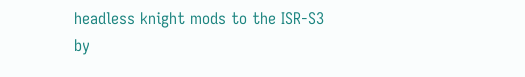headless knight mods to the ISR-S3 by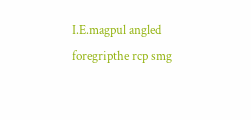I.E.magpul angled foregripthe rcp smg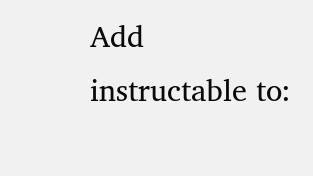Add instructable to: